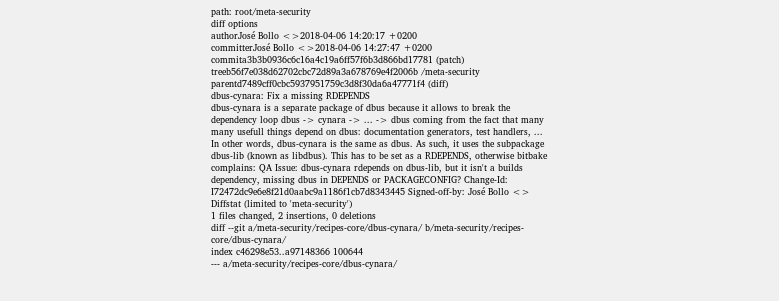path: root/meta-security
diff options
authorJosé Bollo <>2018-04-06 14:20:17 +0200
committerJosé Bollo <>2018-04-06 14:27:47 +0200
commita3b3b0936c6c16a4c19a6ff57f6b3d866bd17781 (patch)
treeb56f7e038d62702cbc72d89a3a678769e4f2006b /meta-security
parentd7489cff0cbc5937951759c3d8f30da6a47771f4 (diff)
dbus-cynara: Fix a missing RDEPENDS
dbus-cynara is a separate package of dbus because it allows to break the dependency loop dbus -> cynara -> ... -> dbus coming from the fact that many many usefull things depend on dbus: documentation generators, test handlers, ... In other words, dbus-cynara is the same as dbus. As such, it uses the subpackage dbus-lib (known as libdbus). This has to be set as a RDEPENDS, otherwise bitbake complains: QA Issue: dbus-cynara rdepends on dbus-lib, but it isn't a builds dependency, missing dbus in DEPENDS or PACKAGECONFIG? Change-Id: I72472dc9e6e8f21d0aabc9a1186f1cb7d8343445 Signed-off-by: José Bollo <>
Diffstat (limited to 'meta-security')
1 files changed, 2 insertions, 0 deletions
diff --git a/meta-security/recipes-core/dbus-cynara/ b/meta-security/recipes-core/dbus-cynara/
index c46298e53..a97148366 100644
--- a/meta-security/recipes-core/dbus-cynara/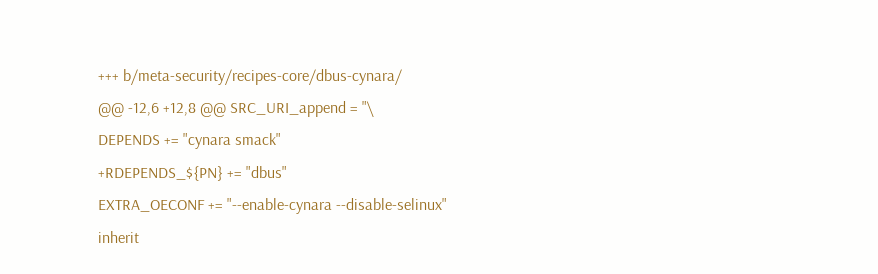+++ b/meta-security/recipes-core/dbus-cynara/
@@ -12,6 +12,8 @@ SRC_URI_append = "\
DEPENDS += "cynara smack"
+RDEPENDS_${PN} += "dbus"
EXTRA_OECONF += "--enable-cynara --disable-selinux"
inherit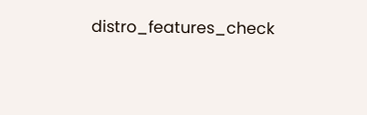distro_features_check